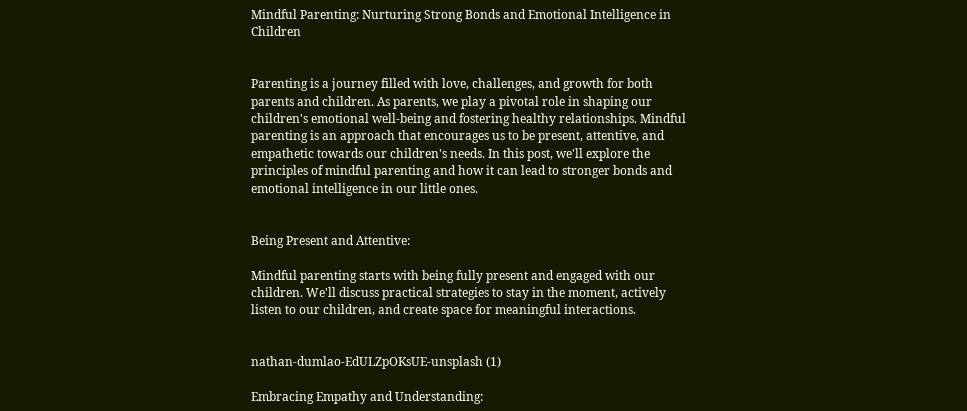Mindful Parenting: Nurturing Strong Bonds and Emotional Intelligence in Children


Parenting is a journey filled with love, challenges, and growth for both parents and children. As parents, we play a pivotal role in shaping our children's emotional well-being and fostering healthy relationships. Mindful parenting is an approach that encourages us to be present, attentive, and empathetic towards our children's needs. In this post, we'll explore the principles of mindful parenting and how it can lead to stronger bonds and emotional intelligence in our little ones.


Being Present and Attentive:

Mindful parenting starts with being fully present and engaged with our children. We'll discuss practical strategies to stay in the moment, actively listen to our children, and create space for meaningful interactions.


nathan-dumlao-EdULZpOKsUE-unsplash (1)

Embracing Empathy and Understanding: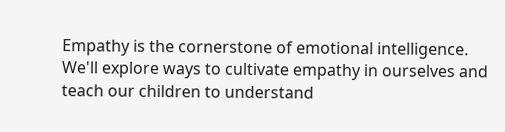Empathy is the cornerstone of emotional intelligence. We'll explore ways to cultivate empathy in ourselves and teach our children to understand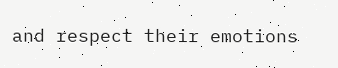and respect their emotions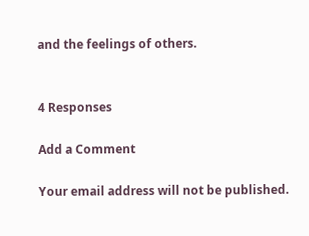and the feelings of others.


4 Responses

Add a Comment

Your email address will not be published.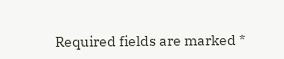Required fields are marked *